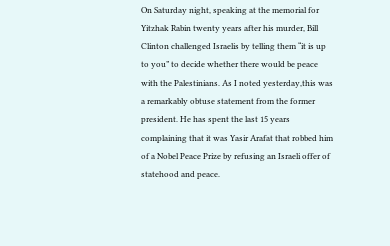On Saturday night, speaking at the memorial for Yitzhak Rabin twenty years after his murder, Bill Clinton challenged Israelis by telling them “it is up to you” to decide whether there would be peace with the Palestinians. As I noted yesterday,this was a remarkably obtuse statement from the former president. He has spent the last 15 years complaining that it was Yasir Arafat that robbed him of a Nobel Peace Prize by refusing an Israeli offer of statehood and peace.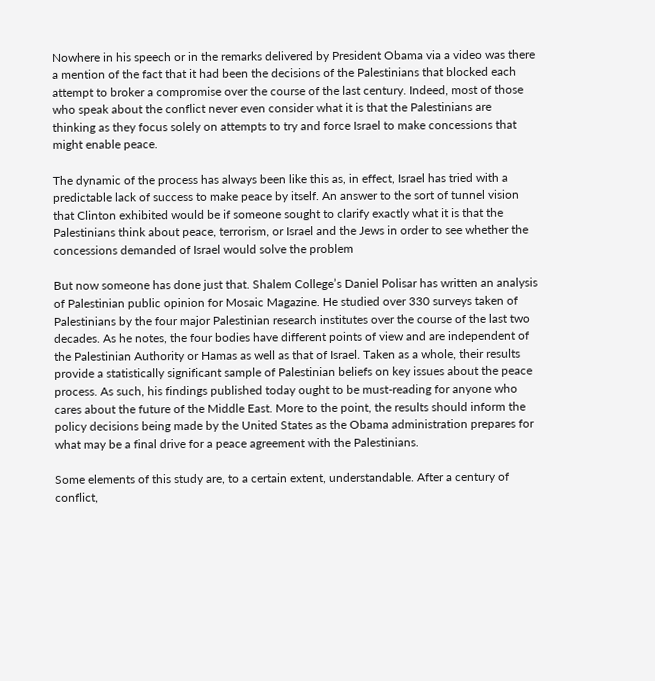Nowhere in his speech or in the remarks delivered by President Obama via a video was there a mention of the fact that it had been the decisions of the Palestinians that blocked each attempt to broker a compromise over the course of the last century. Indeed, most of those who speak about the conflict never even consider what it is that the Palestinians are thinking as they focus solely on attempts to try and force Israel to make concessions that might enable peace.

The dynamic of the process has always been like this as, in effect, Israel has tried with a predictable lack of success to make peace by itself. An answer to the sort of tunnel vision that Clinton exhibited would be if someone sought to clarify exactly what it is that the Palestinians think about peace, terrorism, or Israel and the Jews in order to see whether the concessions demanded of Israel would solve the problem

But now someone has done just that. Shalem College’s Daniel Polisar has written an analysis of Palestinian public opinion for Mosaic Magazine. He studied over 330 surveys taken of Palestinians by the four major Palestinian research institutes over the course of the last two decades. As he notes, the four bodies have different points of view and are independent of the Palestinian Authority or Hamas as well as that of Israel. Taken as a whole, their results provide a statistically significant sample of Palestinian beliefs on key issues about the peace process. As such, his findings published today ought to be must-reading for anyone who cares about the future of the Middle East. More to the point, the results should inform the policy decisions being made by the United States as the Obama administration prepares for what may be a final drive for a peace agreement with the Palestinians.

Some elements of this study are, to a certain extent, understandable. After a century of conflict,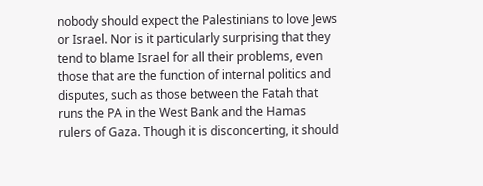nobody should expect the Palestinians to love Jews or Israel. Nor is it particularly surprising that they tend to blame Israel for all their problems, even those that are the function of internal politics and disputes, such as those between the Fatah that runs the PA in the West Bank and the Hamas rulers of Gaza. Though it is disconcerting, it should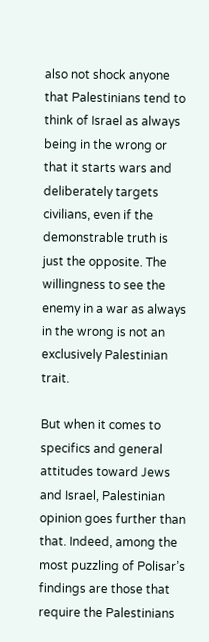also not shock anyone that Palestinians tend to think of Israel as always being in the wrong or that it starts wars and deliberately targets civilians, even if the demonstrable truth is just the opposite. The willingness to see the enemy in a war as always in the wrong is not an exclusively Palestinian trait.

But when it comes to specifics and general attitudes toward Jews and Israel, Palestinian opinion goes further than that. Indeed, among the most puzzling of Polisar’s findings are those that require the Palestinians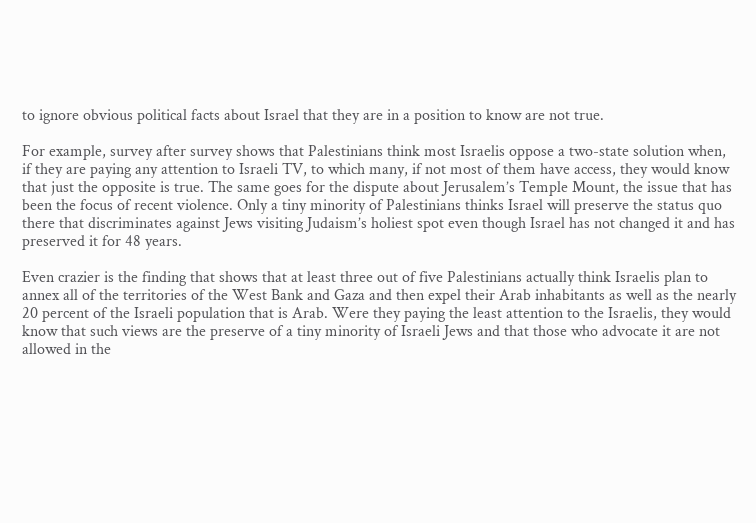to ignore obvious political facts about Israel that they are in a position to know are not true.

For example, survey after survey shows that Palestinians think most Israelis oppose a two-state solution when, if they are paying any attention to Israeli TV, to which many, if not most of them have access, they would know that just the opposite is true. The same goes for the dispute about Jerusalem’s Temple Mount, the issue that has been the focus of recent violence. Only a tiny minority of Palestinians thinks Israel will preserve the status quo there that discriminates against Jews visiting Judaism’s holiest spot even though Israel has not changed it and has preserved it for 48 years.

Even crazier is the finding that shows that at least three out of five Palestinians actually think Israelis plan to annex all of the territories of the West Bank and Gaza and then expel their Arab inhabitants as well as the nearly 20 percent of the Israeli population that is Arab. Were they paying the least attention to the Israelis, they would know that such views are the preserve of a tiny minority of Israeli Jews and that those who advocate it are not allowed in the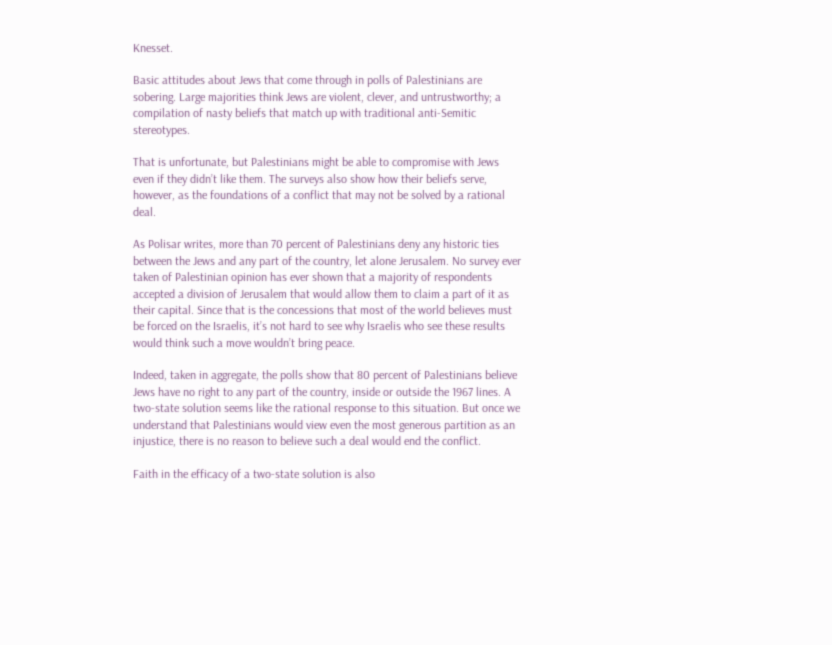Knesset.

Basic attitudes about Jews that come through in polls of Palestinians are sobering. Large majorities think Jews are violent, clever, and untrustworthy; a compilation of nasty beliefs that match up with traditional anti-Semitic stereotypes.

That is unfortunate, but Palestinians might be able to compromise with Jews even if they didn’t like them. The surveys also show how their beliefs serve, however, as the foundations of a conflict that may not be solved by a rational deal.

As Polisar writes, more than 70 percent of Palestinians deny any historic ties between the Jews and any part of the country, let alone Jerusalem. No survey ever taken of Palestinian opinion has ever shown that a majority of respondents accepted a division of Jerusalem that would allow them to claim a part of it as their capital. Since that is the concessions that most of the world believes must be forced on the Israelis, it’s not hard to see why Israelis who see these results would think such a move wouldn’t bring peace.

Indeed, taken in aggregate, the polls show that 80 percent of Palestinians believe Jews have no right to any part of the country, inside or outside the 1967 lines. A two-state solution seems like the rational response to this situation. But once we understand that Palestinians would view even the most generous partition as an injustice, there is no reason to believe such a deal would end the conflict.

Faith in the efficacy of a two-state solution is also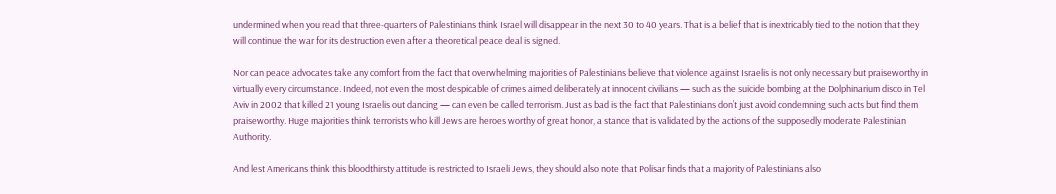undermined when you read that three-quarters of Palestinians think Israel will disappear in the next 30 to 40 years. That is a belief that is inextricably tied to the notion that they will continue the war for its destruction even after a theoretical peace deal is signed.

Nor can peace advocates take any comfort from the fact that overwhelming majorities of Palestinians believe that violence against Israelis is not only necessary but praiseworthy in virtually every circumstance. Indeed, not even the most despicable of crimes aimed deliberately at innocent civilians — such as the suicide bombing at the Dolphinarium disco in Tel Aviv in 2002 that killed 21 young Israelis out dancing — can even be called terrorism. Just as bad is the fact that Palestinians don’t just avoid condemning such acts but find them praiseworthy. Huge majorities think terrorists who kill Jews are heroes worthy of great honor, a stance that is validated by the actions of the supposedly moderate Palestinian Authority.

And lest Americans think this bloodthirsty attitude is restricted to Israeli Jews, they should also note that Polisar finds that a majority of Palestinians also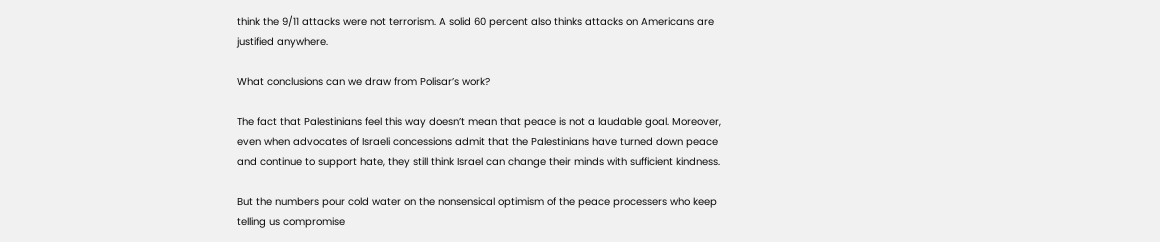think the 9/11 attacks were not terrorism. A solid 60 percent also thinks attacks on Americans are justified anywhere.

What conclusions can we draw from Polisar’s work?

The fact that Palestinians feel this way doesn’t mean that peace is not a laudable goal. Moreover, even when advocates of Israeli concessions admit that the Palestinians have turned down peace and continue to support hate, they still think Israel can change their minds with sufficient kindness.

But the numbers pour cold water on the nonsensical optimism of the peace processers who keep telling us compromise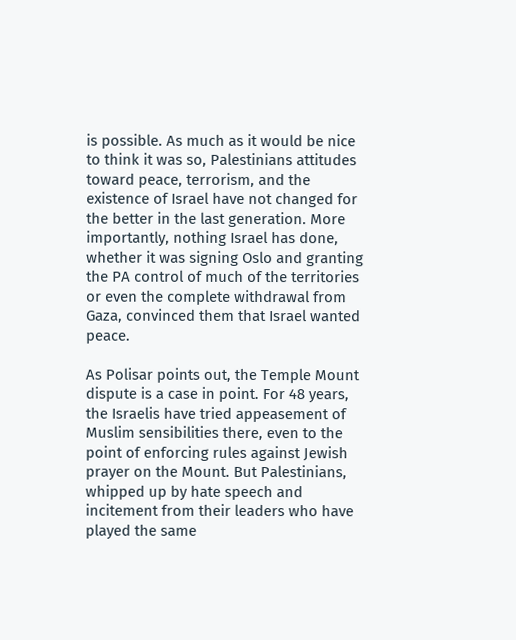is possible. As much as it would be nice to think it was so, Palestinians attitudes toward peace, terrorism, and the existence of Israel have not changed for the better in the last generation. More importantly, nothing Israel has done, whether it was signing Oslo and granting the PA control of much of the territories or even the complete withdrawal from Gaza, convinced them that Israel wanted peace.

As Polisar points out, the Temple Mount dispute is a case in point. For 48 years, the Israelis have tried appeasement of Muslim sensibilities there, even to the point of enforcing rules against Jewish prayer on the Mount. But Palestinians, whipped up by hate speech and incitement from their leaders who have played the same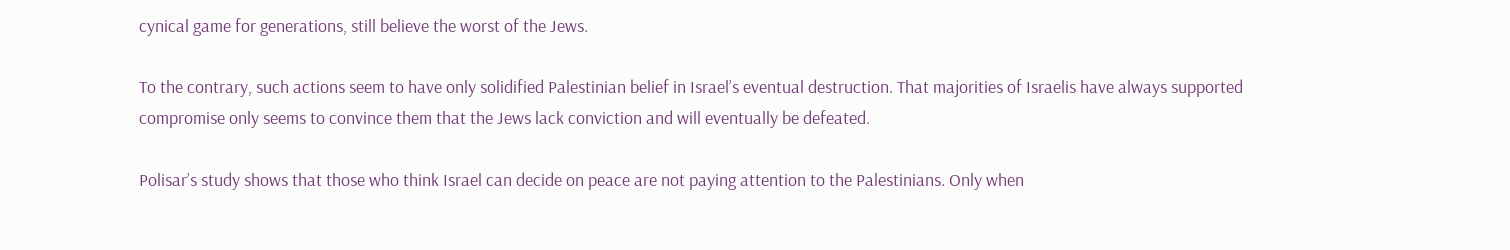cynical game for generations, still believe the worst of the Jews.

To the contrary, such actions seem to have only solidified Palestinian belief in Israel’s eventual destruction. That majorities of Israelis have always supported compromise only seems to convince them that the Jews lack conviction and will eventually be defeated.

Polisar’s study shows that those who think Israel can decide on peace are not paying attention to the Palestinians. Only when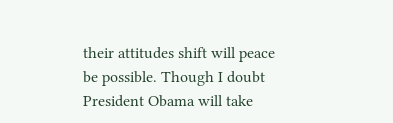their attitudes shift will peace be possible. Though I doubt President Obama will take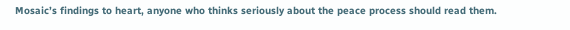Mosaic’s findings to heart, anyone who thinks seriously about the peace process should read them.